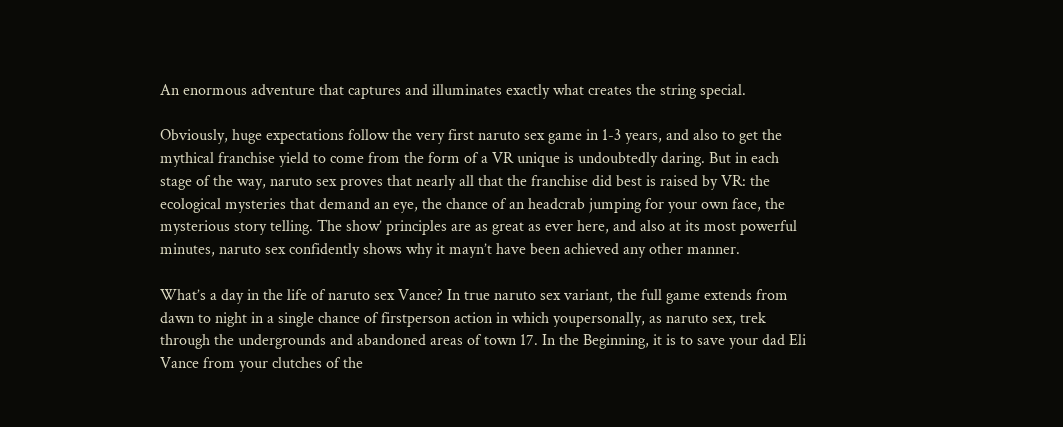An enormous adventure that captures and illuminates exactly what creates the string special.

Obviously, huge expectations follow the very first naruto sex game in 1-3 years, and also to get the mythical franchise yield to come from the form of a VR unique is undoubtedly daring. But in each stage of the way, naruto sex proves that nearly all that the franchise did best is raised by VR: the ecological mysteries that demand an eye, the chance of an headcrab jumping for your own face, the mysterious story telling. The show’ principles are as great as ever here, and also at its most powerful minutes, naruto sex confidently shows why it mayn’t have been achieved any other manner.

What’s a day in the life of naruto sex Vance? In true naruto sex variant, the full game extends from dawn to night in a single chance of firstperson action in which youpersonally, as naruto sex, trek through the undergrounds and abandoned areas of town 17. In the Beginning, it is to save your dad Eli Vance from your clutches of the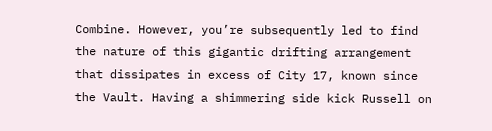Combine. However, you’re subsequently led to find the nature of this gigantic drifting arrangement that dissipates in excess of City 17, known since the Vault. Having a shimmering side kick Russell on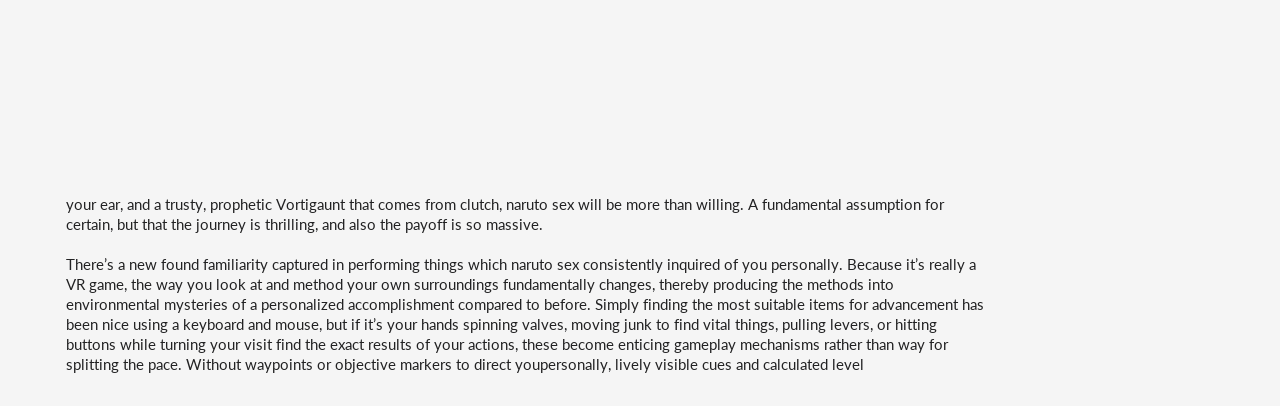your ear, and a trusty, prophetic Vortigaunt that comes from clutch, naruto sex will be more than willing. A fundamental assumption for certain, but that the journey is thrilling, and also the payoff is so massive.

There’s a new found familiarity captured in performing things which naruto sex consistently inquired of you personally. Because it’s really a VR game, the way you look at and method your own surroundings fundamentally changes, thereby producing the methods into environmental mysteries of a personalized accomplishment compared to before. Simply finding the most suitable items for advancement has been nice using a keyboard and mouse, but if it’s your hands spinning valves, moving junk to find vital things, pulling levers, or hitting buttons while turning your visit find the exact results of your actions, these become enticing gameplay mechanisms rather than way for splitting the pace. Without waypoints or objective markers to direct youpersonally, lively visible cues and calculated level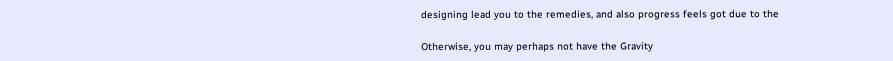designing lead you to the remedies, and also progress feels got due to the

Otherwise, you may perhaps not have the Gravity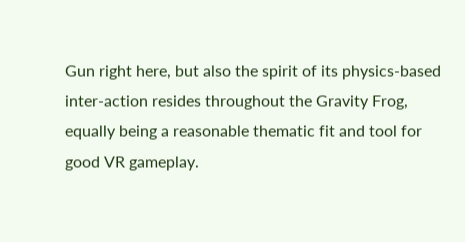Gun right here, but also the spirit of its physics-based inter-action resides throughout the Gravity Frog, equally being a reasonable thematic fit and tool for good VR gameplay.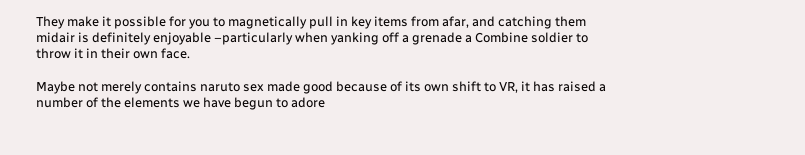They make it possible for you to magnetically pull in key items from afar, and catching them midair is definitely enjoyable –particularly when yanking off a grenade a Combine soldier to throw it in their own face.

Maybe not merely contains naruto sex made good because of its own shift to VR, it has raised a number of the elements we have begun to adore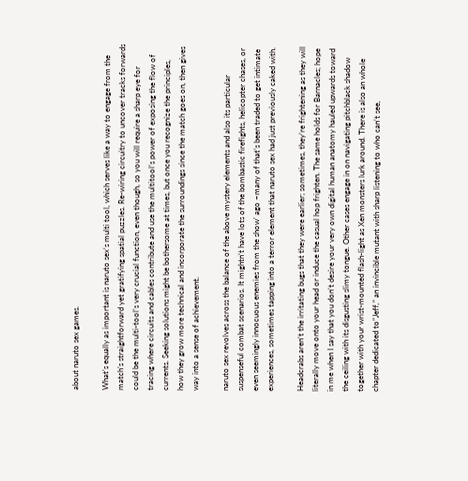about naruto sex games.

What’s equally as important is naruto sex‘s multi tool, which serves like a way to engage from the match’s straightforward yet gratifying spatial puzzles. Re-wiring circuitry to uncover tracks forwards could be the multi-tool’s very crucial function, even though, so you will require a sharp eye for tracing where circuits and cables contribute and use the multitool’s power of exposing the flow of currents. Seeking solutions might be bothersome at times, but once you recognize the principles, how they grow more technical and incorporate the surroundings since the match goes on, then gives way into a sense of achievement.

naruto sex revolves across the balance of the above mystery elements and also its particular suspenseful combat scenarios. It mightn’t have lots of the bombastic firefights, helicopter chases, or even seemingly innocuous enemies from the show’ ago –many of that’s been traded to get intimate experiences, sometimes tapping into a terror element that naruto sex had just previously caked with.

Headcrabs aren’t the irritating bugs that they were earlier; sometimes, they’re frightening as they will literally move onto your head or induce the casual hop frighten. The same holds for Barnacles; hope in me when I say that you don’t desire your very own digital human anatomy hauled upwards toward the ceiling with its disgusting slimy tongue. Other cases engage in on navigating pitchblack shadow together with your wrist-mounted flash-light as Xen monsters lurk around. There is also an whole chapter dedicated to”Jeff,” an invincible mutant with sharp listening to who can’t see,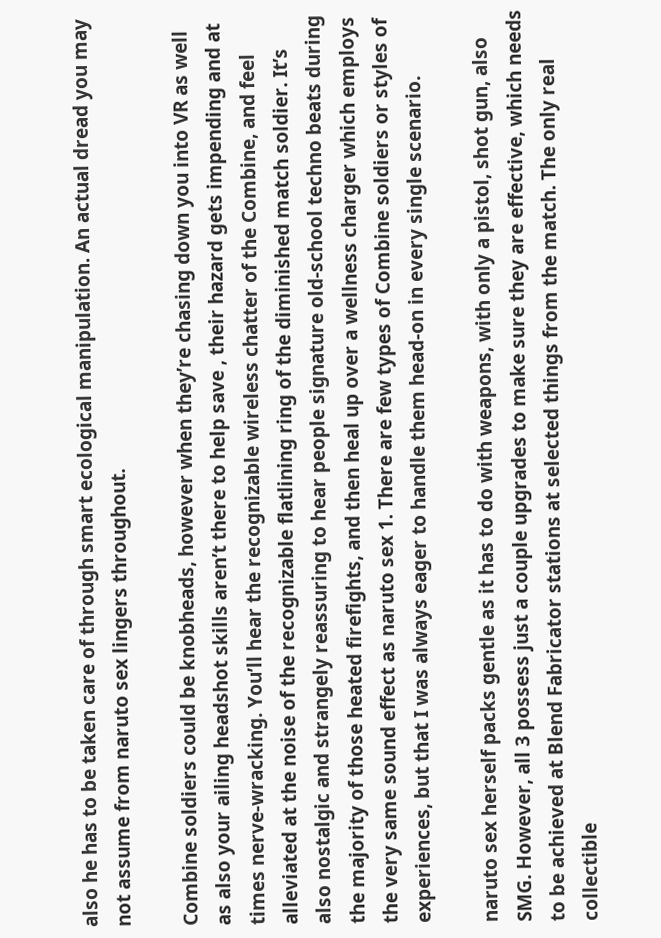also he has to be taken care of through smart ecological manipulation. An actual dread you may not assume from naruto sex lingers throughout.

Combine soldiers could be knobheads, however when they’re chasing down you into VR as well as also your ailing headshot skills aren’t there to help save , their hazard gets impending and at times nerve-wracking. You’ll hear the recognizable wireless chatter of the Combine, and feel alleviated at the noise of the recognizable flatlining ring of the diminished match soldier. It’s also nostalgic and strangely reassuring to hear people signature old-school techno beats during the majority of those heated firefights, and then heal up over a wellness charger which employs the very same sound effect as naruto sex 1. There are few types of Combine soldiers or styles of experiences, but that I was always eager to handle them head-on in every single scenario.

naruto sex herself packs gentle as it has to do with weapons, with only a pistol, shot gun, also SMG. However, all 3 possess just a couple upgrades to make sure they are effective, which needs to be achieved at Blend Fabricator stations at selected things from the match. The only real collectible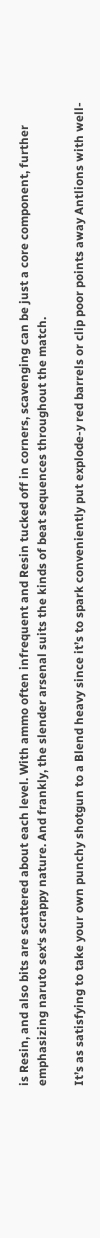is Resin, and also bits are scattered about each level. With ammo often infrequent and Resin tucked off in corners, scavenging can be just a core component, further emphasizing naruto sex‘s scrappy nature. And frankly, the slender arsenal suits the kinds of beat sequences throughout the match.

It’s as satisfying to take your own punchy shotgun to a Blend heavy since it’s to spark conveniently put explode-y red barrels or clip poor points away Antlions with well-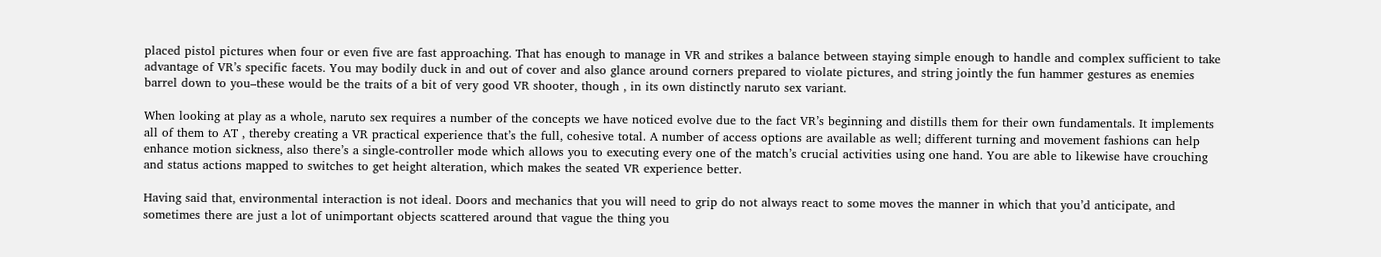placed pistol pictures when four or even five are fast approaching. That has enough to manage in VR and strikes a balance between staying simple enough to handle and complex sufficient to take advantage of VR’s specific facets. You may bodily duck in and out of cover and also glance around corners prepared to violate pictures, and string jointly the fun hammer gestures as enemies barrel down to you–these would be the traits of a bit of very good VR shooter, though , in its own distinctly naruto sex variant.

When looking at play as a whole, naruto sex requires a number of the concepts we have noticed evolve due to the fact VR’s beginning and distills them for their own fundamentals. It implements all of them to AT , thereby creating a VR practical experience that’s the full, cohesive total. A number of access options are available as well; different turning and movement fashions can help enhance motion sickness, also there’s a single-controller mode which allows you to executing every one of the match’s crucial activities using one hand. You are able to likewise have crouching and status actions mapped to switches to get height alteration, which makes the seated VR experience better.

Having said that, environmental interaction is not ideal. Doors and mechanics that you will need to grip do not always react to some moves the manner in which that you’d anticipate, and sometimes there are just a lot of unimportant objects scattered around that vague the thing you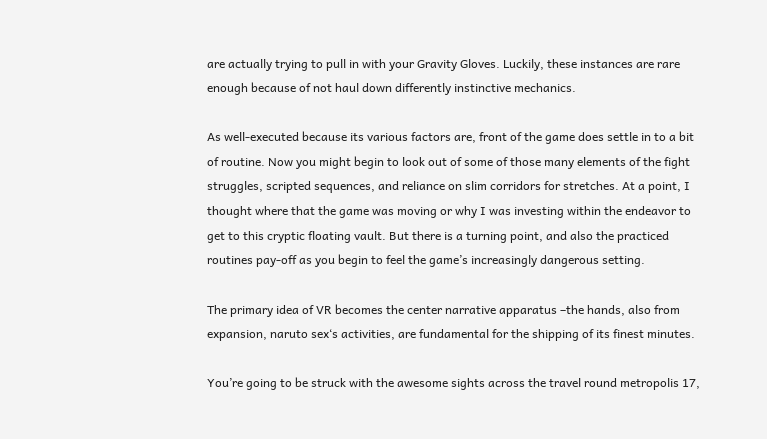are actually trying to pull in with your Gravity Gloves. Luckily, these instances are rare enough because of not haul down differently instinctive mechanics.

As well-executed because its various factors are, front of the game does settle in to a bit of routine. Now you might begin to look out of some of those many elements of the fight struggles, scripted sequences, and reliance on slim corridors for stretches. At a point, I thought where that the game was moving or why I was investing within the endeavor to get to this cryptic floating vault. But there is a turning point, and also the practiced routines pay-off as you begin to feel the game’s increasingly dangerous setting.

The primary idea of VR becomes the center narrative apparatus –the hands, also from expansion, naruto sex‘s activities, are fundamental for the shipping of its finest minutes.

You’re going to be struck with the awesome sights across the travel round metropolis 17,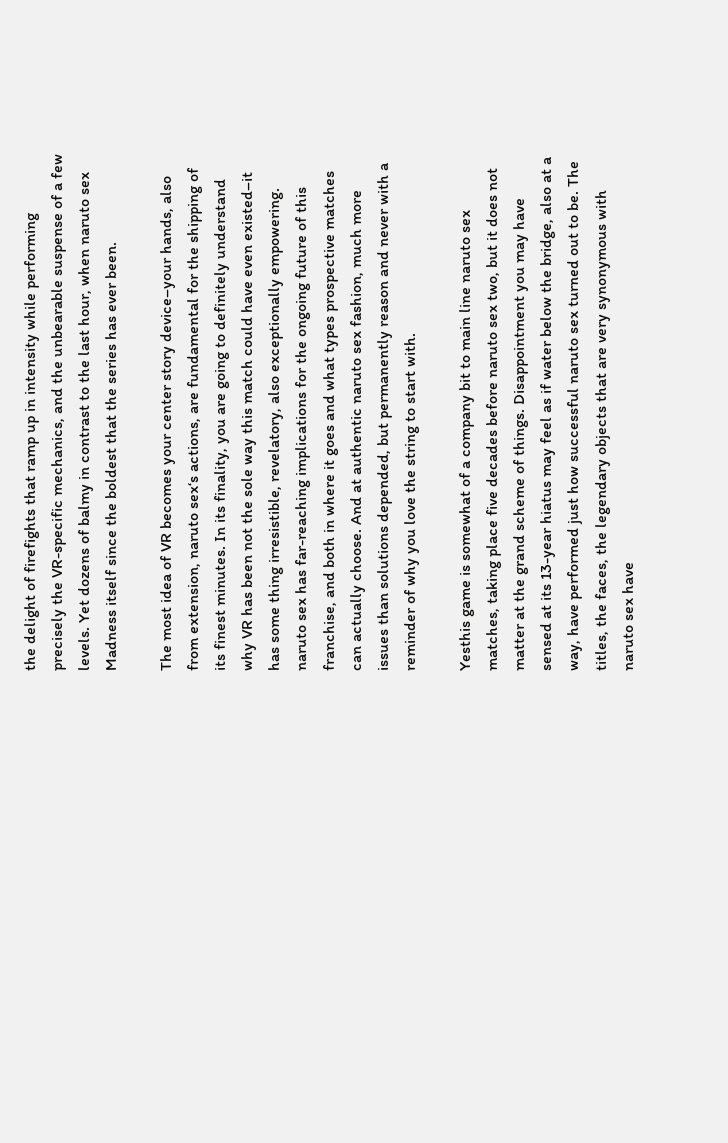the delight of firefights that ramp up in intensity while performing precisely the VR-specific mechanics, and the unbearable suspense of a few levels. Yet dozens of balmy in contrast to the last hour, when naruto sex Madness itself since the boldest that the series has ever been.

The most idea of VR becomes your center story device–your hands, also from extension, naruto sex‘s actions, are fundamental for the shipping of its finest minutes. In its finality, you are going to definitely understand why VR has been not the sole way this match could have even existed–it has some thing irresistible, revelatory, also exceptionally empowering. naruto sex has far-reaching implications for the ongoing future of this franchise, and both in where it goes and what types prospective matches can actually choose. And at authentic naruto sex fashion, much more issues than solutions depended, but permanently reason and never with a reminder of why you love the string to start with.

Yesthis game is somewhat of a company bit to main line naruto sex matches, taking place five decades before naruto sex two, but it does not matter at the grand scheme of things. Disappointment you may have sensed at its 13-year hiatus may feel as if water below the bridge, also at a way, have performed just how successful naruto sex turned out to be. The titles, the faces, the legendary objects that are very synonymous with naruto sex have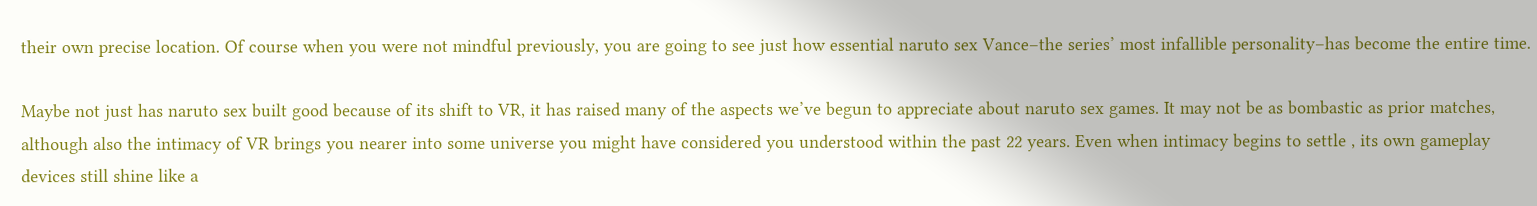their own precise location. Of course when you were not mindful previously, you are going to see just how essential naruto sex Vance–the series’ most infallible personality–has become the entire time.

Maybe not just has naruto sex built good because of its shift to VR, it has raised many of the aspects we’ve begun to appreciate about naruto sex games. It may not be as bombastic as prior matches, although also the intimacy of VR brings you nearer into some universe you might have considered you understood within the past 22 years. Even when intimacy begins to settle , its own gameplay devices still shine like a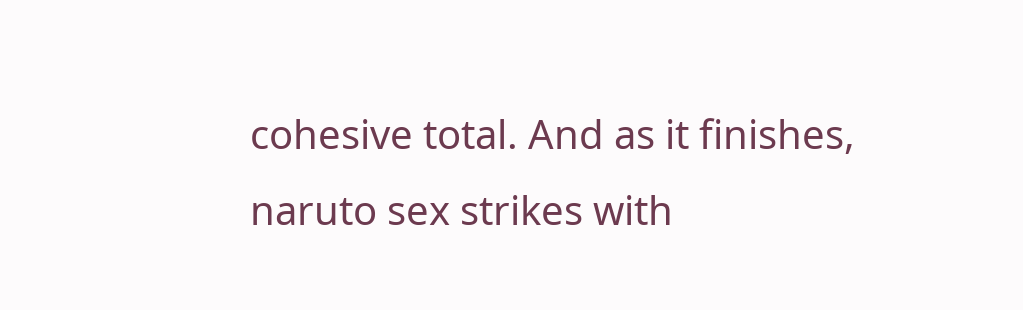cohesive total. And as it finishes, naruto sex strikes with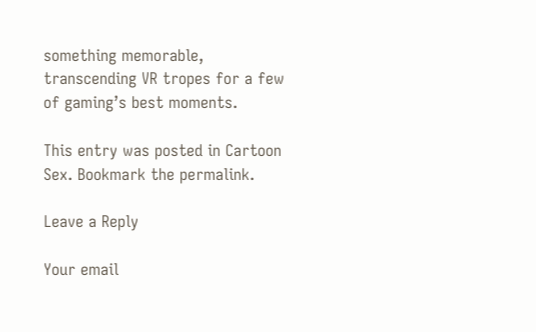something memorable, transcending VR tropes for a few of gaming’s best moments.

This entry was posted in Cartoon Sex. Bookmark the permalink.

Leave a Reply

Your email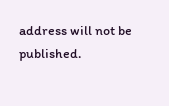address will not be published.